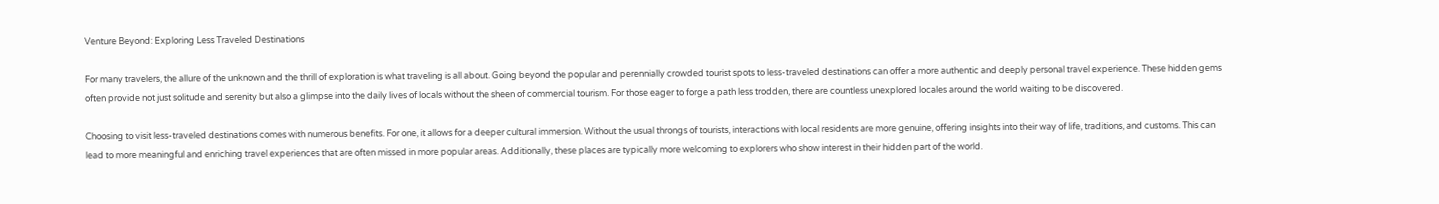Venture Beyond: Exploring Less Traveled Destinations

For many travelers, the allure of the unknown and the thrill of exploration is what traveling is all about. Going beyond the popular and perennially crowded tourist spots to less-traveled destinations can offer a more authentic and deeply personal travel experience. These hidden gems often provide not just solitude and serenity but also a glimpse into the daily lives of locals without the sheen of commercial tourism. For those eager to forge a path less trodden, there are countless unexplored locales around the world waiting to be discovered.

Choosing to visit less-traveled destinations comes with numerous benefits. For one, it allows for a deeper cultural immersion. Without the usual throngs of tourists, interactions with local residents are more genuine, offering insights into their way of life, traditions, and customs. This can lead to more meaningful and enriching travel experiences that are often missed in more popular areas. Additionally, these places are typically more welcoming to explorers who show interest in their hidden part of the world.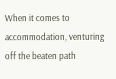When it comes to accommodation, venturing off the beaten path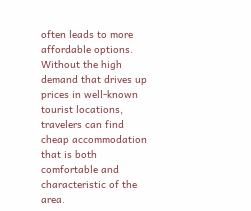often leads to more affordable options. Without the high demand that drives up prices in well-known tourist locations, travelers can find cheap accommodation that is both comfortable and characteristic of the area.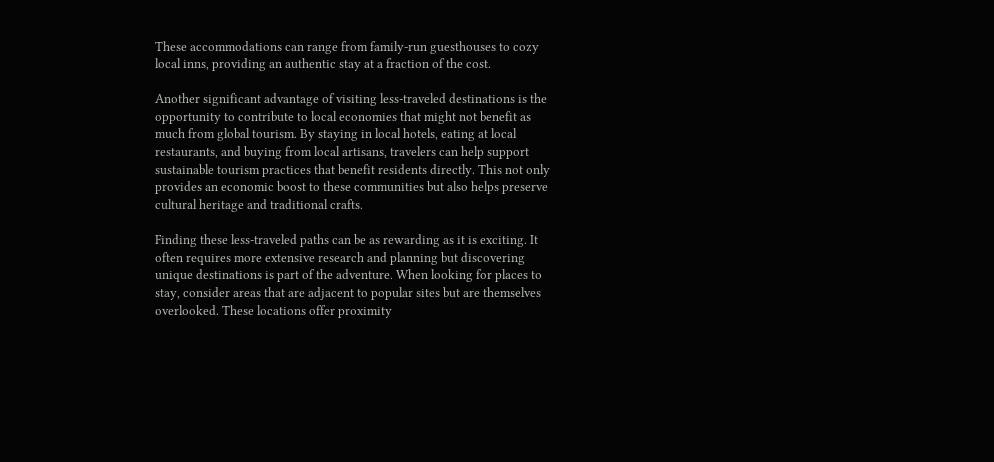These accommodations can range from family-run guesthouses to cozy local inns, providing an authentic stay at a fraction of the cost.

Another significant advantage of visiting less-traveled destinations is the opportunity to contribute to local economies that might not benefit as much from global tourism. By staying in local hotels, eating at local restaurants, and buying from local artisans, travelers can help support sustainable tourism practices that benefit residents directly. This not only provides an economic boost to these communities but also helps preserve cultural heritage and traditional crafts.

Finding these less-traveled paths can be as rewarding as it is exciting. It often requires more extensive research and planning but discovering unique destinations is part of the adventure. When looking for places to stay, consider areas that are adjacent to popular sites but are themselves overlooked. These locations offer proximity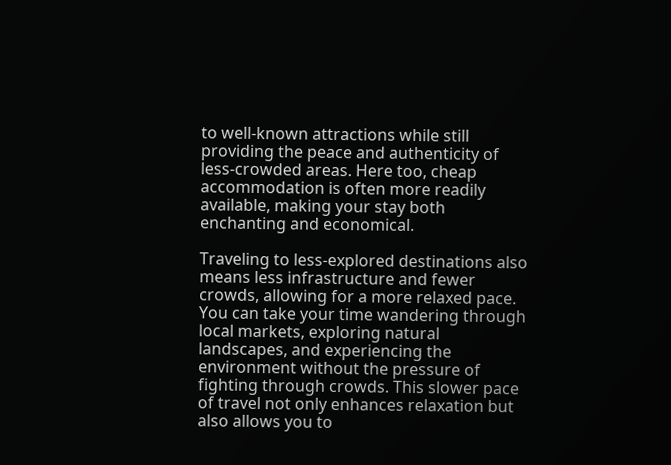to well-known attractions while still providing the peace and authenticity of less-crowded areas. Here too, cheap accommodation is often more readily available, making your stay both enchanting and economical.

Traveling to less-explored destinations also means less infrastructure and fewer crowds, allowing for a more relaxed pace. You can take your time wandering through local markets, exploring natural landscapes, and experiencing the environment without the pressure of fighting through crowds. This slower pace of travel not only enhances relaxation but also allows you to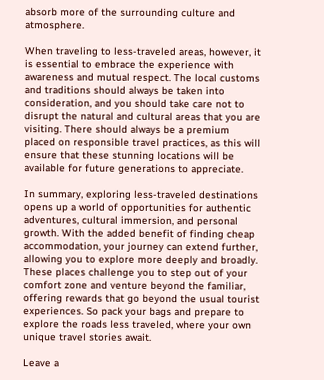absorb more of the surrounding culture and atmosphere.

When traveling to less-traveled areas, however, it is essential to embrace the experience with awareness and mutual respect. The local customs and traditions should always be taken into consideration, and you should take care not to disrupt the natural and cultural areas that you are visiting. There should always be a premium placed on responsible travel practices, as this will ensure that these stunning locations will be available for future generations to appreciate.

In summary, exploring less-traveled destinations opens up a world of opportunities for authentic adventures, cultural immersion, and personal growth. With the added benefit of finding cheap accommodation, your journey can extend further, allowing you to explore more deeply and broadly. These places challenge you to step out of your comfort zone and venture beyond the familiar, offering rewards that go beyond the usual tourist experiences. So pack your bags and prepare to explore the roads less traveled, where your own unique travel stories await.

Leave a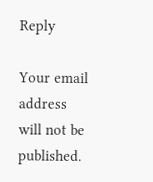Reply

Your email address will not be published.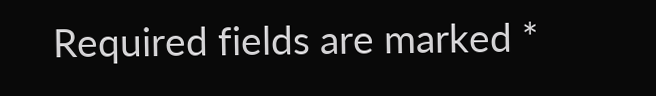Required fields are marked *